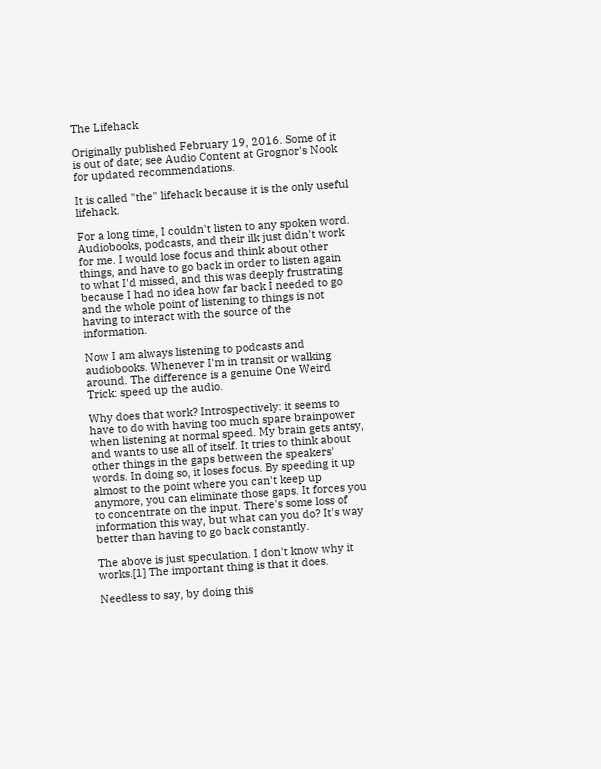The Lifehack

Originally published February 19, 2016. Some of it is out of date; see Audio Content at Grognor's Nook for updated recommendations.

It is called "the" lifehack because it is the only useful lifehack.

For a long time, I couldn't listen to any spoken word. Audiobooks, podcasts, and their ilk just didn't work for me. I would lose focus and think about other things, and have to go back in order to listen again to what I'd missed, and this was deeply frustrating because I had no idea how far back I needed to go and the whole point of listening to things is not having to interact with the source of the information.

Now I am always listening to podcasts and audiobooks. Whenever I'm in transit or walking around. The difference is a genuine One Weird Trick: speed up the audio.

Why does that work? Introspectively: it seems to have to do with having too much spare brainpower when listening at normal speed. My brain gets antsy, and wants to use all of itself. It tries to think about other things in the gaps between the speakers' words. In doing so, it loses focus. By speeding it up almost to the point where you can't keep up anymore, you can eliminate those gaps. It forces you to concentrate on the input. There's some loss of information this way, but what can you do? It's way better than having to go back constantly.

The above is just speculation. I don't know why it works.[1] The important thing is that it does.

Needless to say, by doing this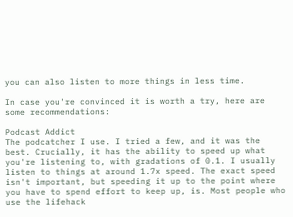you can also listen to more things in less time.

In case you're convinced it is worth a try, here are some recommendations:

Podcast Addict
The podcatcher I use. I tried a few, and it was the best. Crucially, it has the ability to speed up what you're listening to, with gradations of 0.1. I usually listen to things at around 1.7x speed. The exact speed isn't important, but speeding it up to the point where you have to spend effort to keep up, is. Most people who use the lifehack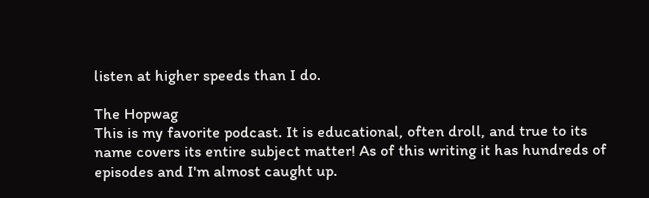listen at higher speeds than I do.

The Hopwag
This is my favorite podcast. It is educational, often droll, and true to its name covers its entire subject matter! As of this writing it has hundreds of episodes and I'm almost caught up.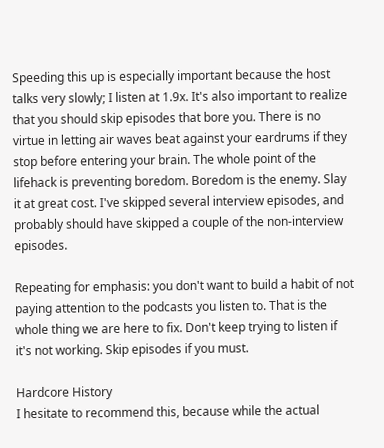Speeding this up is especially important because the host talks very slowly; I listen at 1.9x. It's also important to realize that you should skip episodes that bore you. There is no virtue in letting air waves beat against your eardrums if they stop before entering your brain. The whole point of the lifehack is preventing boredom. Boredom is the enemy. Slay it at great cost. I've skipped several interview episodes, and probably should have skipped a couple of the non-interview episodes.

Repeating for emphasis: you don't want to build a habit of not paying attention to the podcasts you listen to. That is the whole thing we are here to fix. Don't keep trying to listen if it's not working. Skip episodes if you must.

Hardcore History
I hesitate to recommend this, because while the actual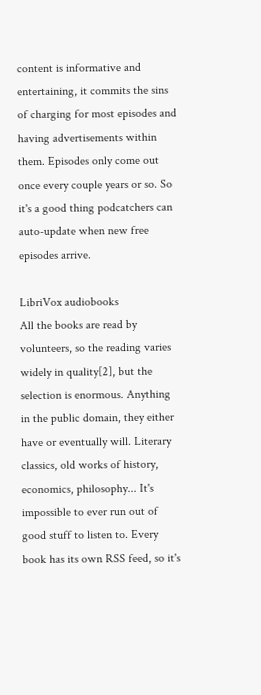content is informative and entertaining, it commits the sins of charging for most episodes and having advertisements within them. Episodes only come out once every couple years or so. So it's a good thing podcatchers can auto-update when new free episodes arrive.

LibriVox audiobooks
All the books are read by volunteers, so the reading varies widely in quality[2], but the selection is enormous. Anything in the public domain, they either have or eventually will. Literary classics, old works of history, economics, philosophy... It's impossible to ever run out of good stuff to listen to. Every book has its own RSS feed, so it's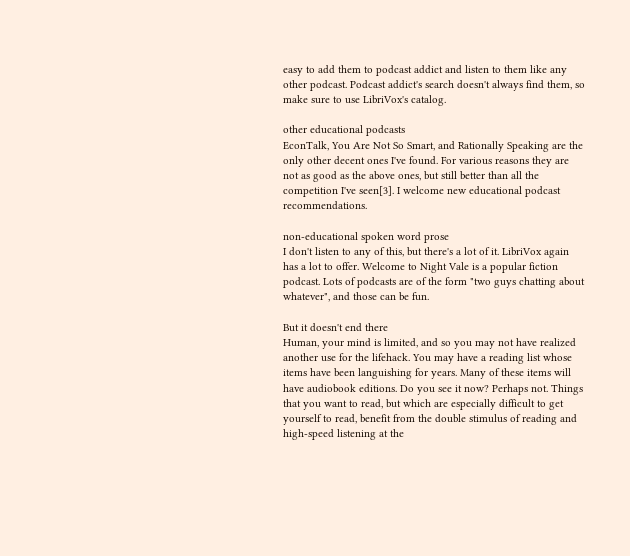easy to add them to podcast addict and listen to them like any other podcast. Podcast addict's search doesn't always find them, so make sure to use LibriVox's catalog.

other educational podcasts
EconTalk, You Are Not So Smart, and Rationally Speaking are the only other decent ones I've found. For various reasons they are not as good as the above ones, but still better than all the competition I've seen[3]. I welcome new educational podcast recommendations.

non-educational spoken word prose
I don't listen to any of this, but there's a lot of it. LibriVox again has a lot to offer. Welcome to Night Vale is a popular fiction podcast. Lots of podcasts are of the form "two guys chatting about whatever", and those can be fun.

But it doesn't end there
Human, your mind is limited, and so you may not have realized another use for the lifehack. You may have a reading list whose items have been languishing for years. Many of these items will have audiobook editions. Do you see it now? Perhaps not. Things that you want to read, but which are especially difficult to get yourself to read, benefit from the double stimulus of reading and high-speed listening at the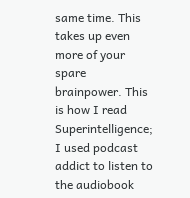same time. This takes up even more of your spare brainpower. This is how I read Superintelligence; I used podcast addict to listen to the audiobook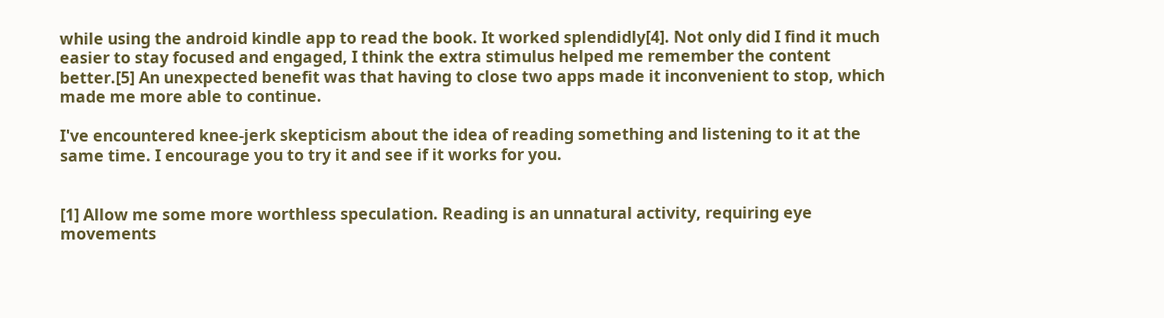while using the android kindle app to read the book. It worked splendidly[4]. Not only did I find it much easier to stay focused and engaged, I think the extra stimulus helped me remember the content better.[5] An unexpected benefit was that having to close two apps made it inconvenient to stop, which made me more able to continue.

I've encountered knee-jerk skepticism about the idea of reading something and listening to it at the same time. I encourage you to try it and see if it works for you.


[1] Allow me some more worthless speculation. Reading is an unnatural activity, requiring eye movements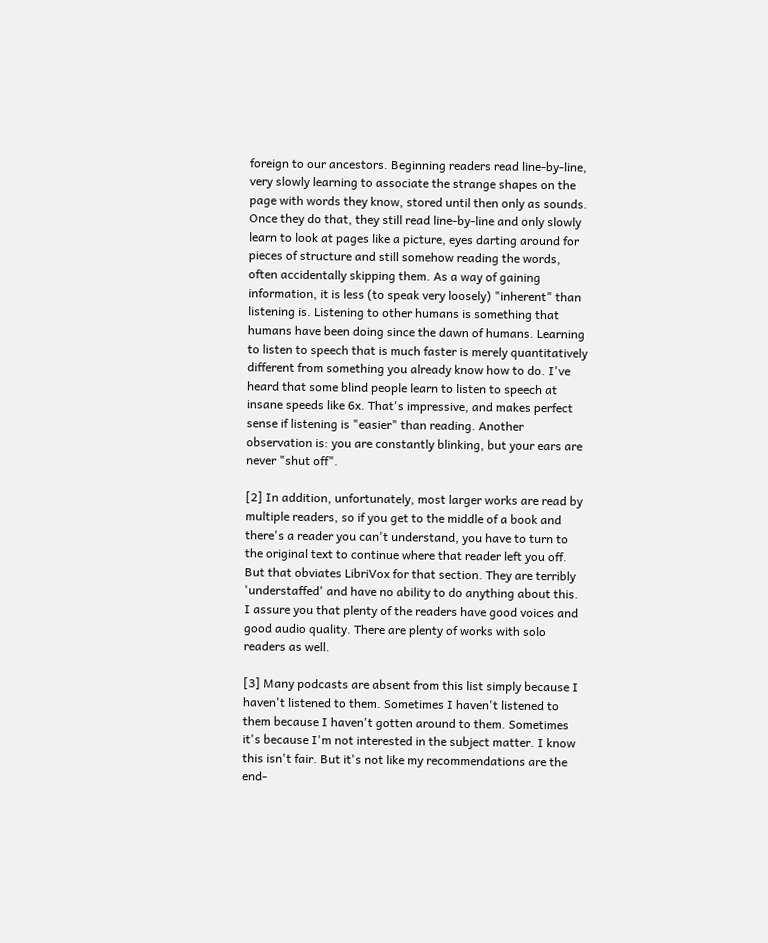foreign to our ancestors. Beginning readers read line-by-line, very slowly learning to associate the strange shapes on the page with words they know, stored until then only as sounds. Once they do that, they still read line-by-line and only slowly learn to look at pages like a picture, eyes darting around for pieces of structure and still somehow reading the words, often accidentally skipping them. As a way of gaining information, it is less (to speak very loosely) "inherent" than listening is. Listening to other humans is something that humans have been doing since the dawn of humans. Learning to listen to speech that is much faster is merely quantitatively different from something you already know how to do. I've heard that some blind people learn to listen to speech at insane speeds like 6x. That's impressive, and makes perfect sense if listening is "easier" than reading. Another observation is: you are constantly blinking, but your ears are never "shut off".

[2] In addition, unfortunately, most larger works are read by multiple readers, so if you get to the middle of a book and there's a reader you can't understand, you have to turn to the original text to continue where that reader left you off. But that obviates LibriVox for that section. They are terribly 'understaffed' and have no ability to do anything about this. I assure you that plenty of the readers have good voices and good audio quality. There are plenty of works with solo readers as well.

[3] Many podcasts are absent from this list simply because I haven't listened to them. Sometimes I haven't listened to them because I haven't gotten around to them. Sometimes it's because I'm not interested in the subject matter. I know this isn't fair. But it's not like my recommendations are the end-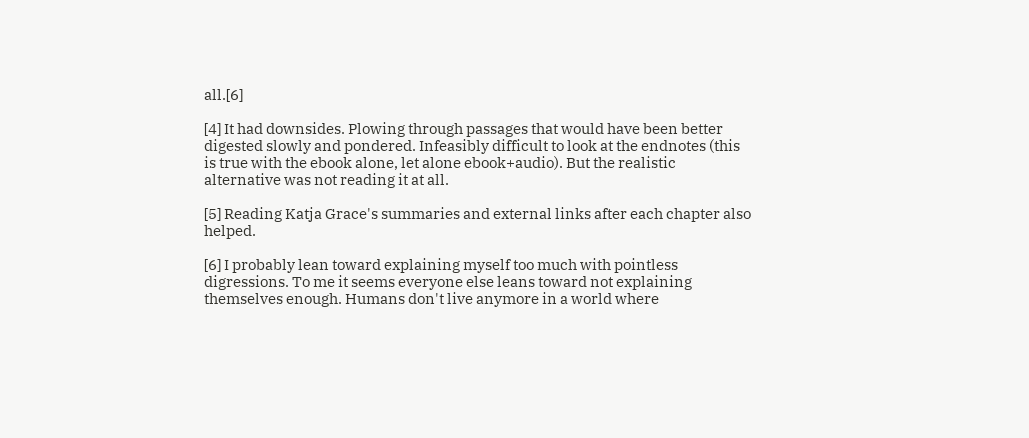all.[6]

[4] It had downsides. Plowing through passages that would have been better digested slowly and pondered. Infeasibly difficult to look at the endnotes (this is true with the ebook alone, let alone ebook+audio). But the realistic alternative was not reading it at all.

[5] Reading Katja Grace's summaries and external links after each chapter also helped.

[6] I probably lean toward explaining myself too much with pointless digressions. To me it seems everyone else leans toward not explaining themselves enough. Humans don't live anymore in a world where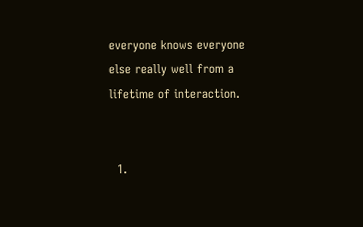everyone knows everyone else really well from a lifetime of interaction.


  1.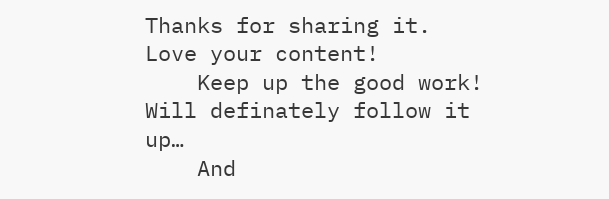Thanks for sharing it. Love your content!
    Keep up the good work! Will definately follow it up…
    And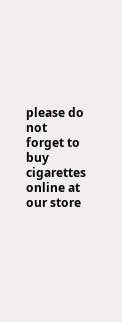please do not forget to buy cigarettes online at our store